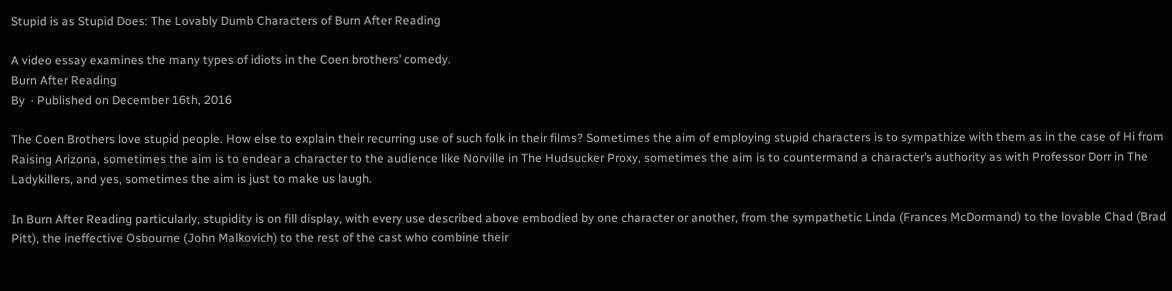Stupid is as Stupid Does: The Lovably Dumb Characters of Burn After Reading

A video essay examines the many types of idiots in the Coen brothers’ comedy.
Burn After Reading
By  · Published on December 16th, 2016

The Coen Brothers love stupid people. How else to explain their recurring use of such folk in their films? Sometimes the aim of employing stupid characters is to sympathize with them as in the case of Hi from Raising Arizona, sometimes the aim is to endear a character to the audience like Norville in The Hudsucker Proxy, sometimes the aim is to countermand a character’s authority as with Professor Dorr in The Ladykillers, and yes, sometimes the aim is just to make us laugh.

In Burn After Reading particularly, stupidity is on fill display, with every use described above embodied by one character or another, from the sympathetic Linda (Frances McDormand) to the lovable Chad (Brad Pitt), the ineffective Osbourne (John Malkovich) to the rest of the cast who combine their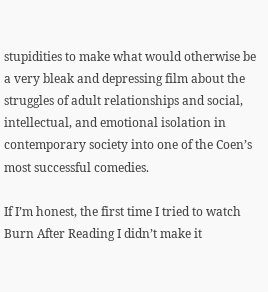stupidities to make what would otherwise be a very bleak and depressing film about the struggles of adult relationships and social, intellectual, and emotional isolation in contemporary society into one of the Coen’s most successful comedies.

If I’m honest, the first time I tried to watch Burn After Reading I didn’t make it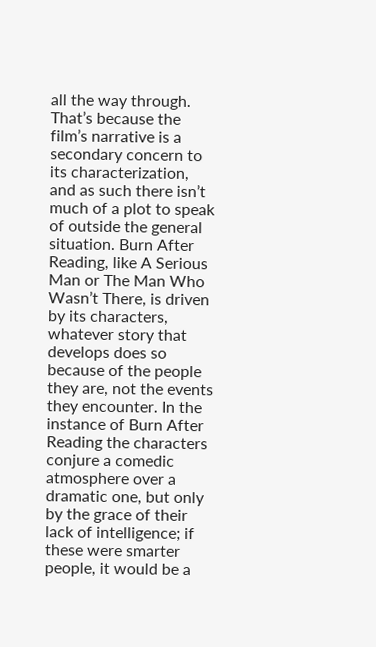all the way through. That’s because the film’s narrative is a secondary concern to its characterization, and as such there isn’t much of a plot to speak of outside the general situation. Burn After Reading, like A Serious Man or The Man Who Wasn’t There, is driven by its characters, whatever story that develops does so because of the people they are, not the events they encounter. In the instance of Burn After Reading the characters conjure a comedic atmosphere over a dramatic one, but only by the grace of their lack of intelligence; if these were smarter people, it would be a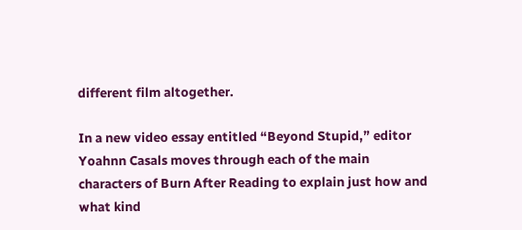different film altogether.

In a new video essay entitled “Beyond Stupid,” editor Yoahnn Casals moves through each of the main characters of Burn After Reading to explain just how and what kind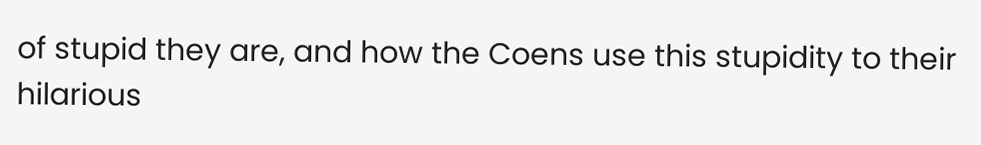of stupid they are, and how the Coens use this stupidity to their hilarious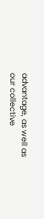advantage, as well as our collective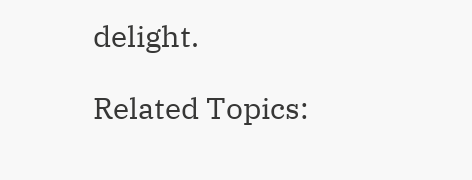delight.

Related Topics: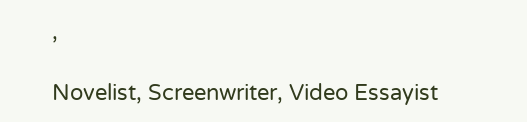,

Novelist, Screenwriter, Video Essayist